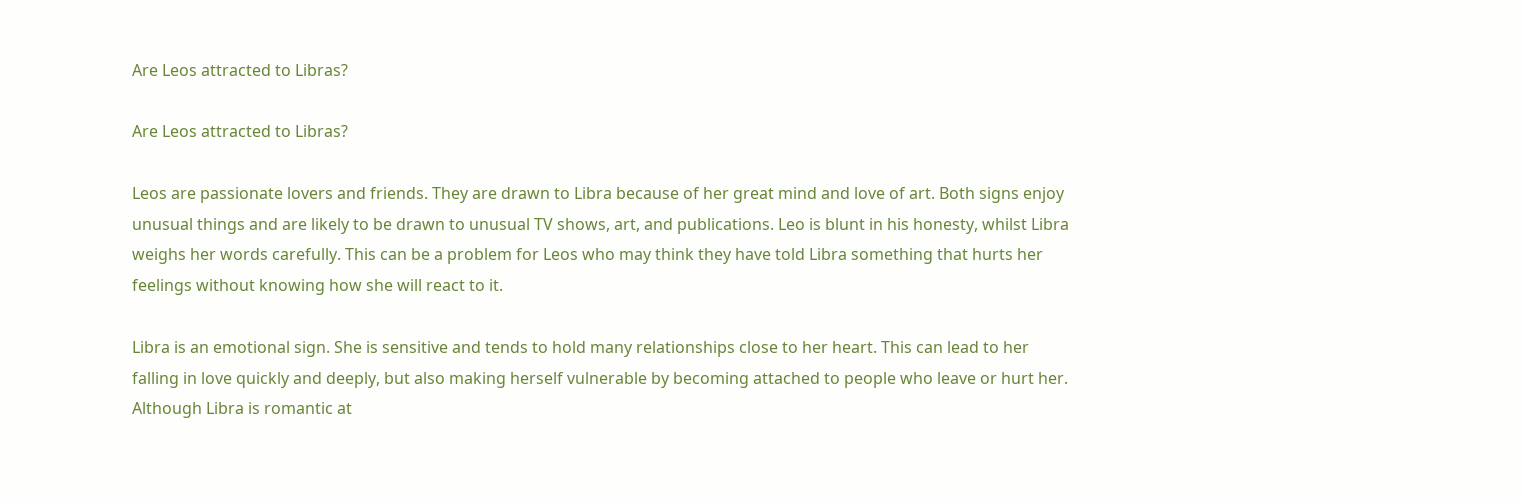Are Leos attracted to Libras?

Are Leos attracted to Libras?

Leos are passionate lovers and friends. They are drawn to Libra because of her great mind and love of art. Both signs enjoy unusual things and are likely to be drawn to unusual TV shows, art, and publications. Leo is blunt in his honesty, whilst Libra weighs her words carefully. This can be a problem for Leos who may think they have told Libra something that hurts her feelings without knowing how she will react to it.

Libra is an emotional sign. She is sensitive and tends to hold many relationships close to her heart. This can lead to her falling in love quickly and deeply, but also making herself vulnerable by becoming attached to people who leave or hurt her. Although Libra is romantic at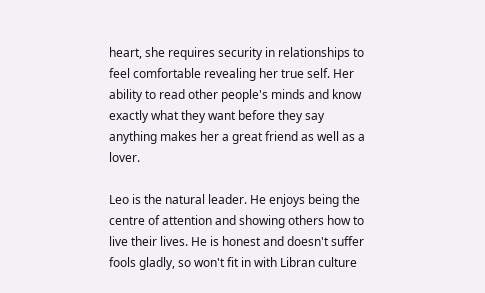heart, she requires security in relationships to feel comfortable revealing her true self. Her ability to read other people's minds and know exactly what they want before they say anything makes her a great friend as well as a lover.

Leo is the natural leader. He enjoys being the centre of attention and showing others how to live their lives. He is honest and doesn't suffer fools gladly, so won't fit in with Libran culture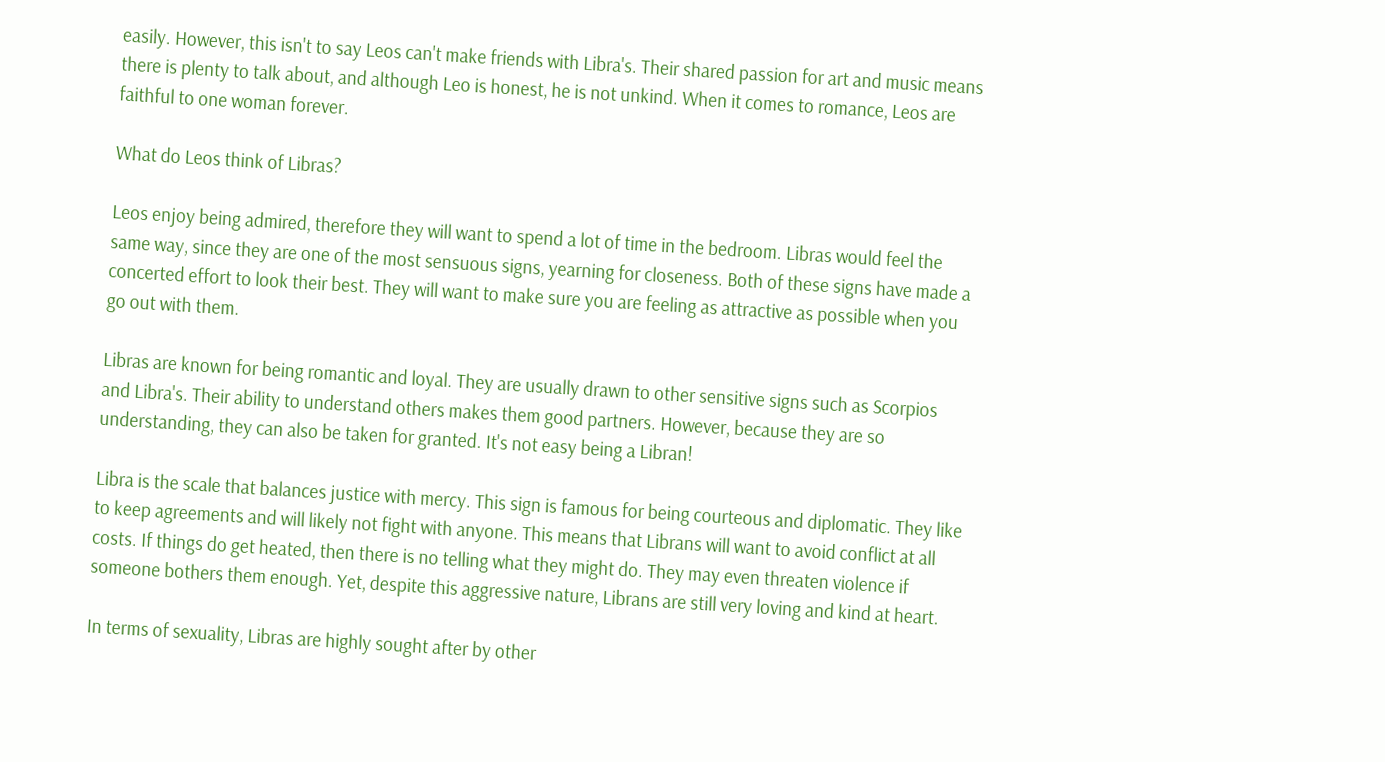easily. However, this isn't to say Leos can't make friends with Libra's. Their shared passion for art and music means there is plenty to talk about, and although Leo is honest, he is not unkind. When it comes to romance, Leos are faithful to one woman forever.

What do Leos think of Libras?

Leos enjoy being admired, therefore they will want to spend a lot of time in the bedroom. Libras would feel the same way, since they are one of the most sensuous signs, yearning for closeness. Both of these signs have made a concerted effort to look their best. They will want to make sure you are feeling as attractive as possible when you go out with them.

Libras are known for being romantic and loyal. They are usually drawn to other sensitive signs such as Scorpios and Libra's. Their ability to understand others makes them good partners. However, because they are so understanding, they can also be taken for granted. It's not easy being a Libran!

Libra is the scale that balances justice with mercy. This sign is famous for being courteous and diplomatic. They like to keep agreements and will likely not fight with anyone. This means that Librans will want to avoid conflict at all costs. If things do get heated, then there is no telling what they might do. They may even threaten violence if someone bothers them enough. Yet, despite this aggressive nature, Librans are still very loving and kind at heart.

In terms of sexuality, Libras are highly sought after by other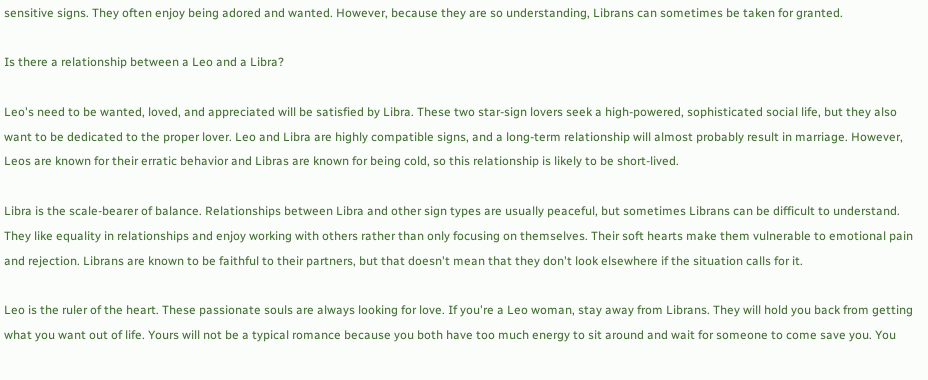sensitive signs. They often enjoy being adored and wanted. However, because they are so understanding, Librans can sometimes be taken for granted.

Is there a relationship between a Leo and a Libra?

Leo's need to be wanted, loved, and appreciated will be satisfied by Libra. These two star-sign lovers seek a high-powered, sophisticated social life, but they also want to be dedicated to the proper lover. Leo and Libra are highly compatible signs, and a long-term relationship will almost probably result in marriage. However, Leos are known for their erratic behavior and Libras are known for being cold, so this relationship is likely to be short-lived.

Libra is the scale-bearer of balance. Relationships between Libra and other sign types are usually peaceful, but sometimes Librans can be difficult to understand. They like equality in relationships and enjoy working with others rather than only focusing on themselves. Their soft hearts make them vulnerable to emotional pain and rejection. Librans are known to be faithful to their partners, but that doesn't mean that they don't look elsewhere if the situation calls for it.

Leo is the ruler of the heart. These passionate souls are always looking for love. If you're a Leo woman, stay away from Librans. They will hold you back from getting what you want out of life. Yours will not be a typical romance because you both have too much energy to sit around and wait for someone to come save you. You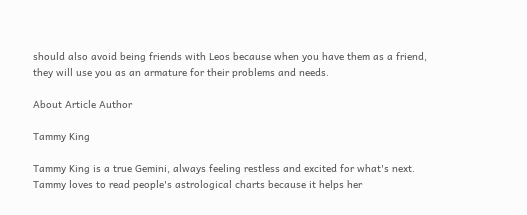should also avoid being friends with Leos because when you have them as a friend, they will use you as an armature for their problems and needs.

About Article Author

Tammy King

Tammy King is a true Gemini, always feeling restless and excited for what's next. Tammy loves to read people's astrological charts because it helps her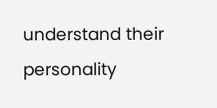understand their personality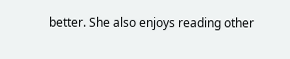better. She also enjoys reading other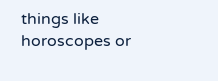things like horoscopes or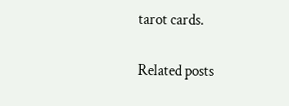tarot cards.

Related posts